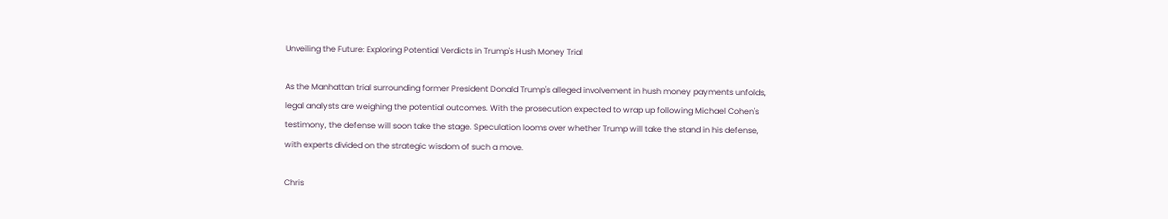Unveiling the Future: Exploring Potential Verdicts in Trump's Hush Money Trial

As the Manhattan trial surrounding former President Donald Trump's alleged involvement in hush money payments unfolds, legal analysts are weighing the potential outcomes. With the prosecution expected to wrap up following Michael Cohen's testimony, the defense will soon take the stage. Speculation looms over whether Trump will take the stand in his defense, with experts divided on the strategic wisdom of such a move.

Chris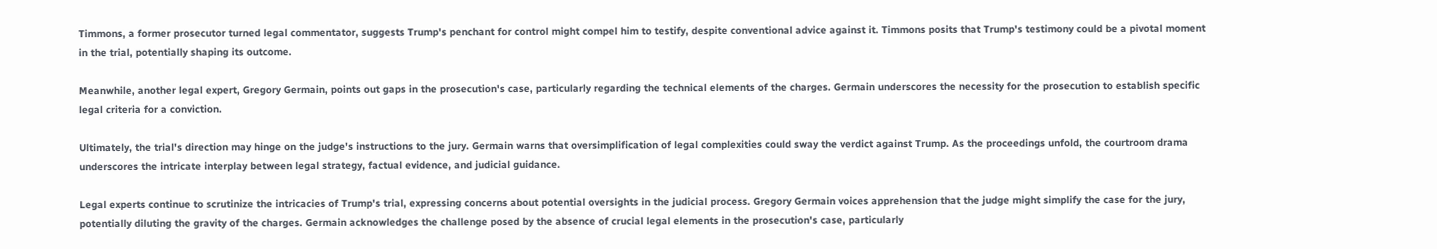Timmons, a former prosecutor turned legal commentator, suggests Trump's penchant for control might compel him to testify, despite conventional advice against it. Timmons posits that Trump's testimony could be a pivotal moment in the trial, potentially shaping its outcome.

Meanwhile, another legal expert, Gregory Germain, points out gaps in the prosecution's case, particularly regarding the technical elements of the charges. Germain underscores the necessity for the prosecution to establish specific legal criteria for a conviction.

Ultimately, the trial's direction may hinge on the judge's instructions to the jury. Germain warns that oversimplification of legal complexities could sway the verdict against Trump. As the proceedings unfold, the courtroom drama underscores the intricate interplay between legal strategy, factual evidence, and judicial guidance.

Legal experts continue to scrutinize the intricacies of Trump's trial, expressing concerns about potential oversights in the judicial process. Gregory Germain voices apprehension that the judge might simplify the case for the jury, potentially diluting the gravity of the charges. Germain acknowledges the challenge posed by the absence of crucial legal elements in the prosecution's case, particularly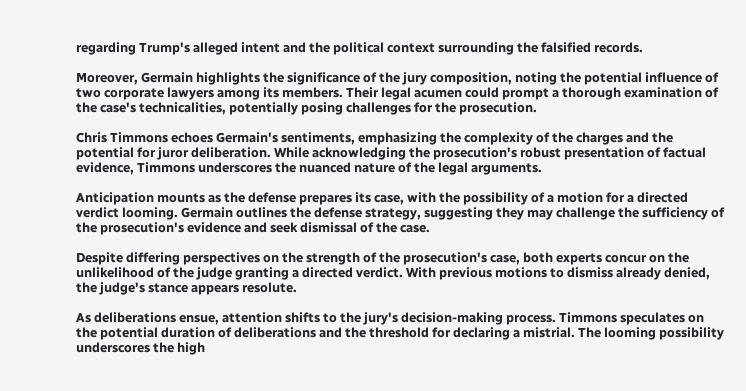regarding Trump's alleged intent and the political context surrounding the falsified records.

Moreover, Germain highlights the significance of the jury composition, noting the potential influence of two corporate lawyers among its members. Their legal acumen could prompt a thorough examination of the case's technicalities, potentially posing challenges for the prosecution.

Chris Timmons echoes Germain's sentiments, emphasizing the complexity of the charges and the potential for juror deliberation. While acknowledging the prosecution's robust presentation of factual evidence, Timmons underscores the nuanced nature of the legal arguments.

Anticipation mounts as the defense prepares its case, with the possibility of a motion for a directed verdict looming. Germain outlines the defense strategy, suggesting they may challenge the sufficiency of the prosecution's evidence and seek dismissal of the case.

Despite differing perspectives on the strength of the prosecution's case, both experts concur on the unlikelihood of the judge granting a directed verdict. With previous motions to dismiss already denied, the judge's stance appears resolute.

As deliberations ensue, attention shifts to the jury's decision-making process. Timmons speculates on the potential duration of deliberations and the threshold for declaring a mistrial. The looming possibility underscores the high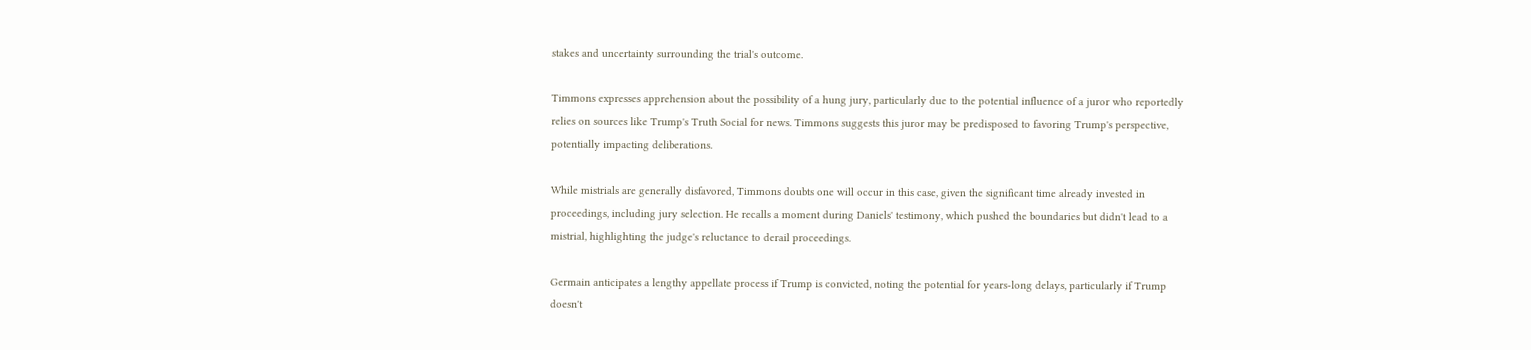stakes and uncertainty surrounding the trial's outcome.

Timmons expresses apprehension about the possibility of a hung jury, particularly due to the potential influence of a juror who reportedly relies on sources like Trump's Truth Social for news. Timmons suggests this juror may be predisposed to favoring Trump's perspective, potentially impacting deliberations.

While mistrials are generally disfavored, Timmons doubts one will occur in this case, given the significant time already invested in proceedings, including jury selection. He recalls a moment during Daniels' testimony, which pushed the boundaries but didn't lead to a mistrial, highlighting the judge's reluctance to derail proceedings.

Germain anticipates a lengthy appellate process if Trump is convicted, noting the potential for years-long delays, particularly if Trump doesn't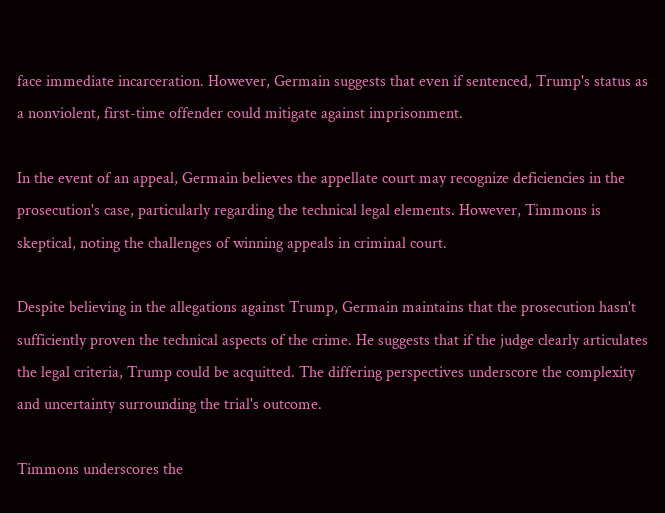face immediate incarceration. However, Germain suggests that even if sentenced, Trump's status as a nonviolent, first-time offender could mitigate against imprisonment.

In the event of an appeal, Germain believes the appellate court may recognize deficiencies in the prosecution's case, particularly regarding the technical legal elements. However, Timmons is skeptical, noting the challenges of winning appeals in criminal court.

Despite believing in the allegations against Trump, Germain maintains that the prosecution hasn't sufficiently proven the technical aspects of the crime. He suggests that if the judge clearly articulates the legal criteria, Trump could be acquitted. The differing perspectives underscore the complexity and uncertainty surrounding the trial's outcome.

Timmons underscores the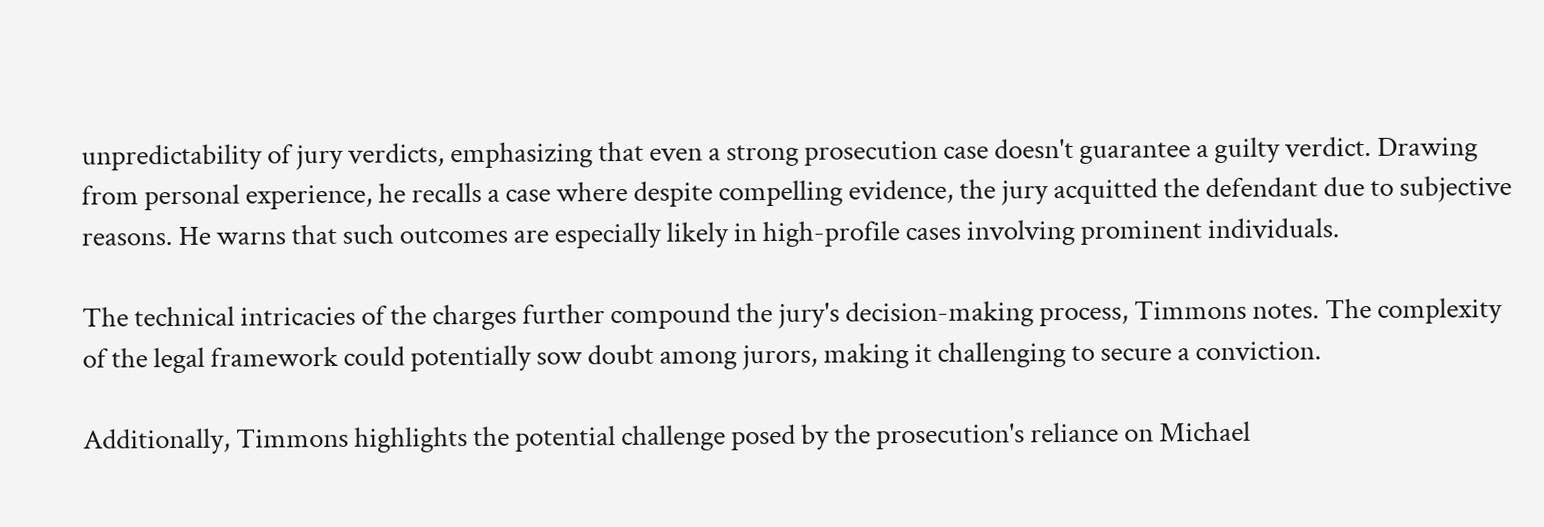unpredictability of jury verdicts, emphasizing that even a strong prosecution case doesn't guarantee a guilty verdict. Drawing from personal experience, he recalls a case where despite compelling evidence, the jury acquitted the defendant due to subjective reasons. He warns that such outcomes are especially likely in high-profile cases involving prominent individuals.

The technical intricacies of the charges further compound the jury's decision-making process, Timmons notes. The complexity of the legal framework could potentially sow doubt among jurors, making it challenging to secure a conviction.

Additionally, Timmons highlights the potential challenge posed by the prosecution's reliance on Michael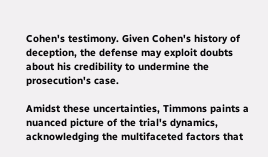Cohen's testimony. Given Cohen's history of deception, the defense may exploit doubts about his credibility to undermine the prosecution's case.

Amidst these uncertainties, Timmons paints a nuanced picture of the trial's dynamics, acknowledging the multifaceted factors that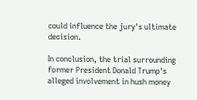could influence the jury's ultimate decision.

In conclusion, the trial surrounding former President Donald Trump's alleged involvement in hush money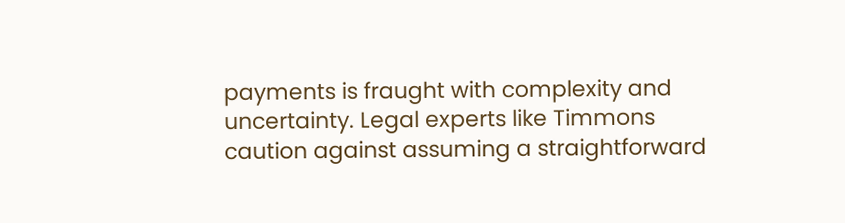payments is fraught with complexity and uncertainty. Legal experts like Timmons caution against assuming a straightforward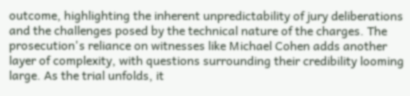outcome, highlighting the inherent unpredictability of jury deliberations and the challenges posed by the technical nature of the charges. The prosecution's reliance on witnesses like Michael Cohen adds another layer of complexity, with questions surrounding their credibility looming large. As the trial unfolds, it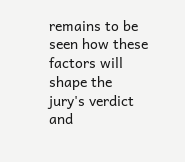remains to be seen how these factors will shape the jury's verdict and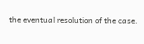the eventual resolution of the case.